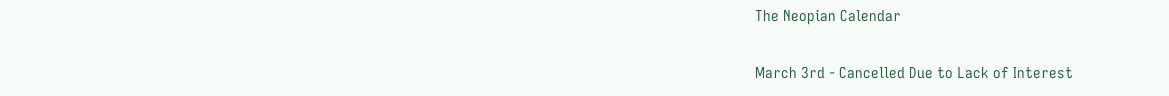The Neopian Calendar

March 3rd - Cancelled Due to Lack of Interest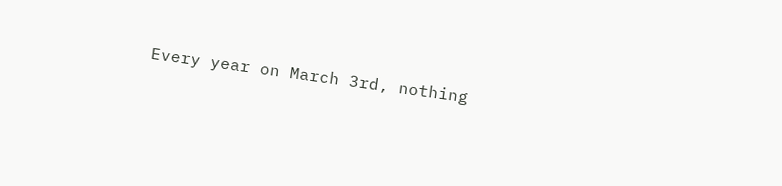Every year on March 3rd, nothing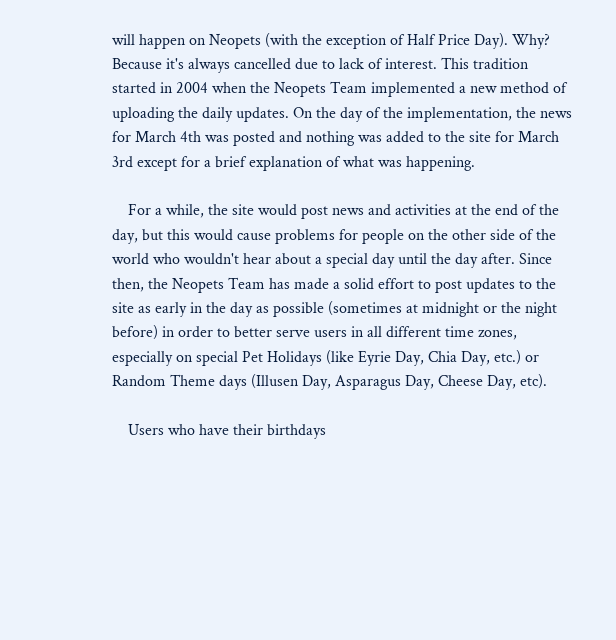will happen on Neopets (with the exception of Half Price Day). Why? Because it's always cancelled due to lack of interest. This tradition started in 2004 when the Neopets Team implemented a new method of uploading the daily updates. On the day of the implementation, the news for March 4th was posted and nothing was added to the site for March 3rd except for a brief explanation of what was happening.

    For a while, the site would post news and activities at the end of the day, but this would cause problems for people on the other side of the world who wouldn't hear about a special day until the day after. Since then, the Neopets Team has made a solid effort to post updates to the site as early in the day as possible (sometimes at midnight or the night before) in order to better serve users in all different time zones, especially on special Pet Holidays (like Eyrie Day, Chia Day, etc.) or Random Theme days (Illusen Day, Asparagus Day, Cheese Day, etc).

    Users who have their birthdays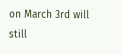on March 3rd will still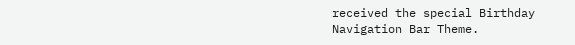received the special Birthday Navigation Bar Theme.